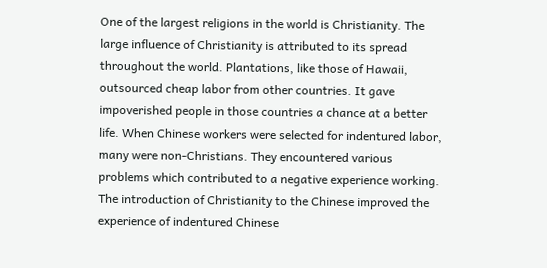One of the largest religions in the world is Christianity. The large influence of Christianity is attributed to its spread throughout the world. Plantations, like those of Hawaii, outsourced cheap labor from other countries. It gave impoverished people in those countries a chance at a better life. When Chinese workers were selected for indentured labor, many were non-Christians. They encountered various problems which contributed to a negative experience working. The introduction of Christianity to the Chinese improved the experience of indentured Chinese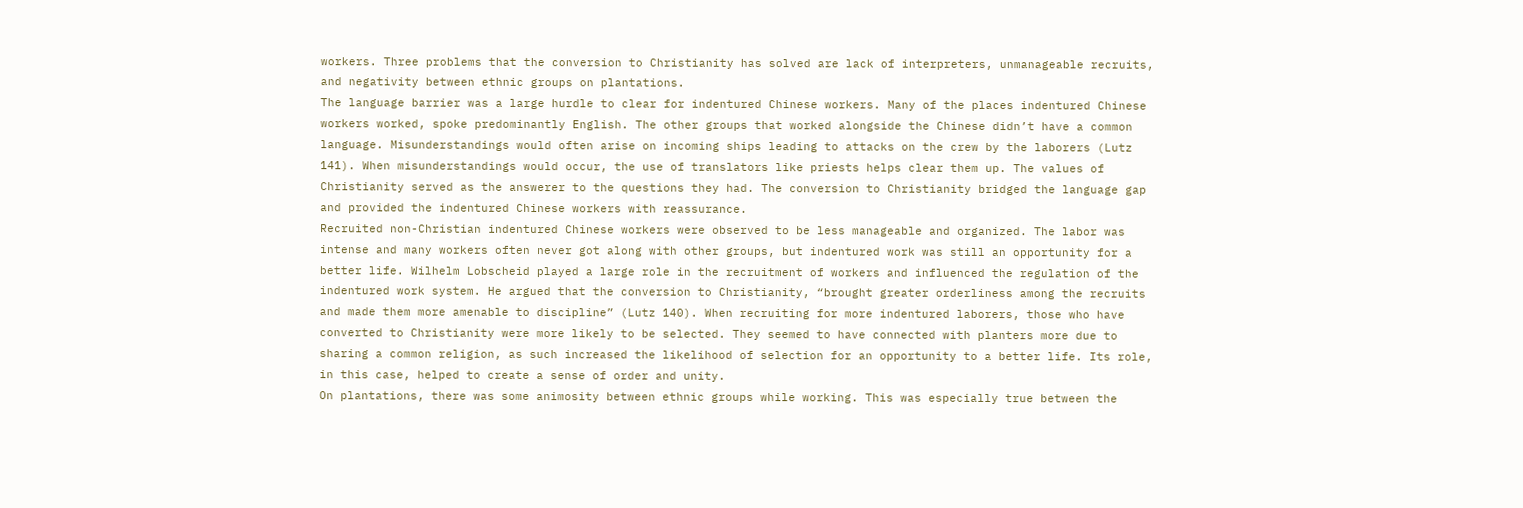workers. Three problems that the conversion to Christianity has solved are lack of interpreters, unmanageable recruits, and negativity between ethnic groups on plantations.
The language barrier was a large hurdle to clear for indentured Chinese workers. Many of the places indentured Chinese workers worked, spoke predominantly English. The other groups that worked alongside the Chinese didn’t have a common language. Misunderstandings would often arise on incoming ships leading to attacks on the crew by the laborers (Lutz 141). When misunderstandings would occur, the use of translators like priests helps clear them up. The values of Christianity served as the answerer to the questions they had. The conversion to Christianity bridged the language gap and provided the indentured Chinese workers with reassurance.
Recruited non-Christian indentured Chinese workers were observed to be less manageable and organized. The labor was intense and many workers often never got along with other groups, but indentured work was still an opportunity for a better life. Wilhelm Lobscheid played a large role in the recruitment of workers and influenced the regulation of the indentured work system. He argued that the conversion to Christianity, “brought greater orderliness among the recruits and made them more amenable to discipline” (Lutz 140). When recruiting for more indentured laborers, those who have converted to Christianity were more likely to be selected. They seemed to have connected with planters more due to sharing a common religion, as such increased the likelihood of selection for an opportunity to a better life. Its role, in this case, helped to create a sense of order and unity.
On plantations, there was some animosity between ethnic groups while working. This was especially true between the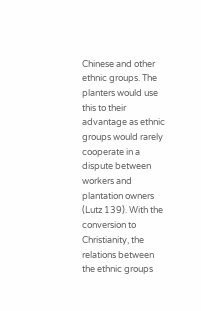Chinese and other ethnic groups. The planters would use this to their advantage as ethnic groups would rarely cooperate in a dispute between workers and plantation owners (Lutz 139). With the conversion to Christianity, the relations between the ethnic groups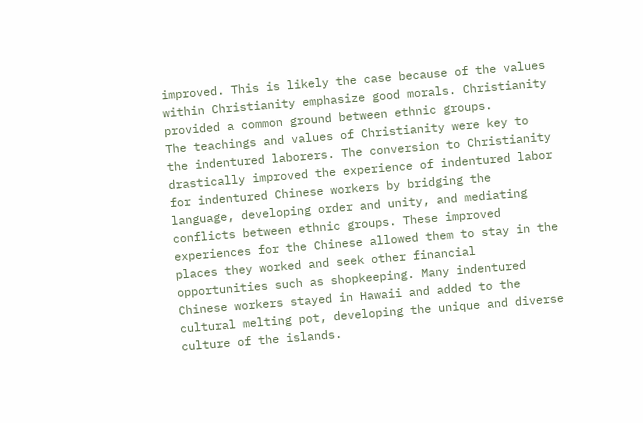improved. This is likely the case because of the values within Christianity emphasize good morals. Christianity provided a common ground between ethnic groups.
The teachings and values of Christianity were key to the indentured laborers. The conversion to Christianity drastically improved the experience of indentured labor for indentured Chinese workers by bridging the language, developing order and unity, and mediating conflicts between ethnic groups. These improved experiences for the Chinese allowed them to stay in the places they worked and seek other financial opportunities such as shopkeeping. Many indentured Chinese workers stayed in Hawaii and added to the cultural melting pot, developing the unique and diverse culture of the islands.